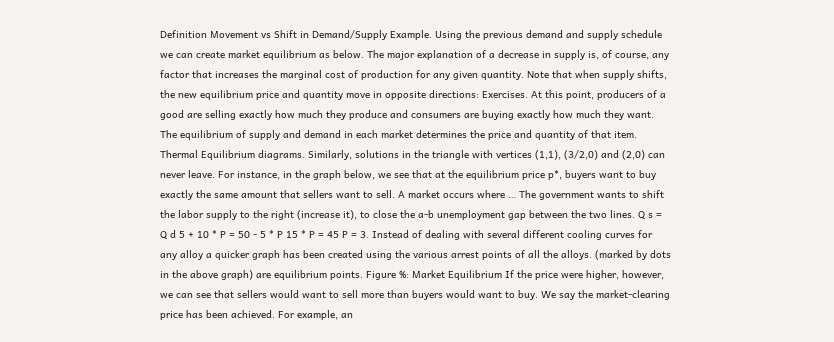Definition Movement vs Shift in Demand/Supply Example. Using the previous demand and supply schedule we can create market equilibrium as below. The major explanation of a decrease in supply is, of course, any factor that increases the marginal cost of production for any given quantity. Note that when supply shifts, the new equilibrium price and quantity move in opposite directions: Exercises. At this point, producers of a good are selling exactly how much they produce and consumers are buying exactly how much they want. The equilibrium of supply and demand in each market determines the price and quantity of that item. Thermal Equilibrium diagrams. Similarly, solutions in the triangle with vertices (1,1), (3/2,0) and (2,0) can never leave. For instance, in the graph below, we see that at the equilibrium price p*, buyers want to buy exactly the same amount that sellers want to sell. A market occurs where … The government wants to shift the labor supply to the right (increase it), to close the a-b unemployment gap between the two lines. Q s = Q d 5 + 10 * P = 50 - 5 * P 15 * P = 45 P = 3. Instead of dealing with several different cooling curves for any alloy a quicker graph has been created using the various arrest points of all the alloys. (marked by dots in the above graph) are equilibrium points. Figure %: Market Equilibrium If the price were higher, however, we can see that sellers would want to sell more than buyers would want to buy. We say the market-clearing price has been achieved. For example, an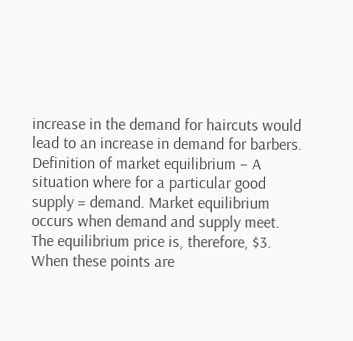increase in the demand for haircuts would lead to an increase in demand for barbers. Definition of market equilibrium – A situation where for a particular good supply = demand. Market equilibrium occurs when demand and supply meet. The equilibrium price is, therefore, $3. When these points are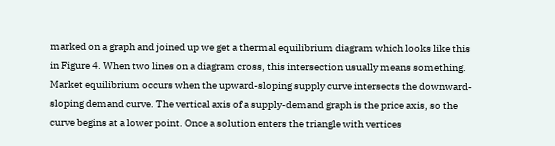marked on a graph and joined up we get a thermal equilibrium diagram which looks like this in Figure 4. When two lines on a diagram cross, this intersection usually means something. Market equilibrium occurs when the upward-sloping supply curve intersects the downward-sloping demand curve. The vertical axis of a supply-demand graph is the price axis, so the curve begins at a lower point. Once a solution enters the triangle with vertices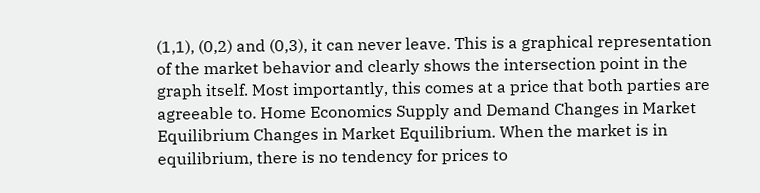(1,1), (0,2) and (0,3), it can never leave. This is a graphical representation of the market behavior and clearly shows the intersection point in the graph itself. Most importantly, this comes at a price that both parties are agreeable to. Home Economics Supply and Demand Changes in Market Equilibrium Changes in Market Equilibrium. When the market is in equilibrium, there is no tendency for prices to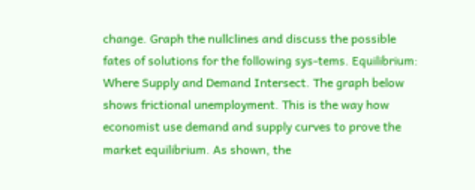change. Graph the nullclines and discuss the possible fates of solutions for the following sys-tems. Equilibrium: Where Supply and Demand Intersect. The graph below shows frictional unemployment. This is the way how economist use demand and supply curves to prove the market equilibrium. As shown, the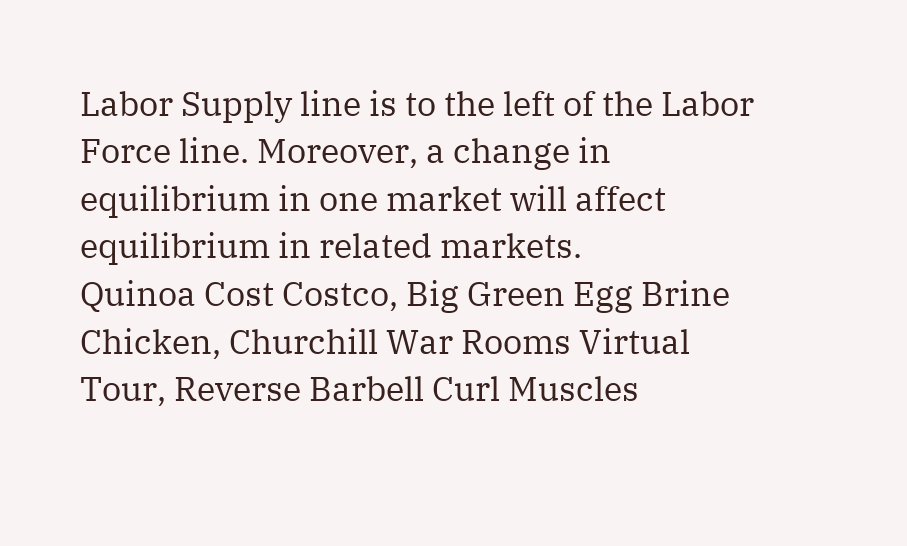Labor Supply line is to the left of the Labor Force line. Moreover, a change in equilibrium in one market will affect equilibrium in related markets.
Quinoa Cost Costco, Big Green Egg Brine Chicken, Churchill War Rooms Virtual Tour, Reverse Barbell Curl Muscles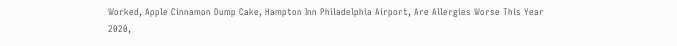Worked, Apple Cinnamon Dump Cake, Hampton Inn Philadelphia Airport, Are Allergies Worse This Year 2020,